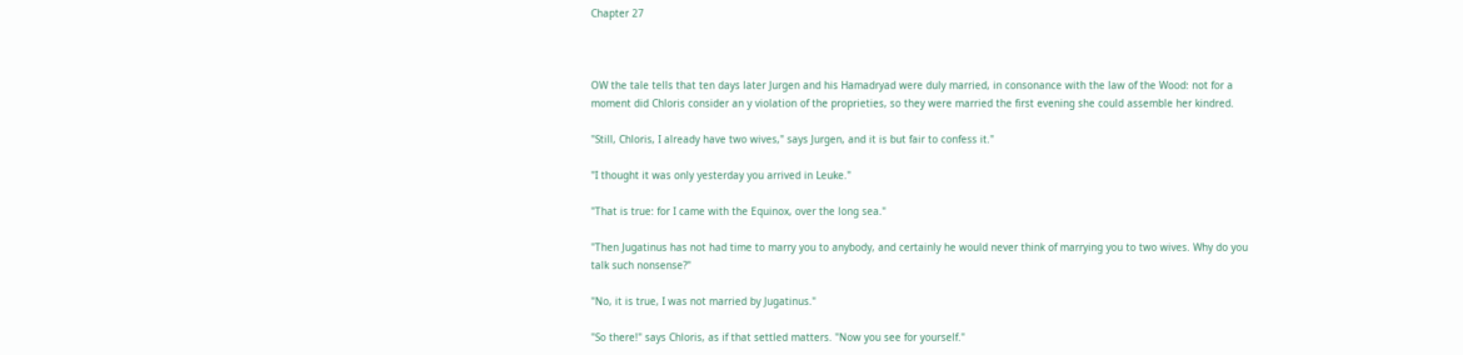Chapter 27



OW the tale tells that ten days later Jurgen and his Hamadryad were duly married, in consonance with the law of the Wood: not for a moment did Chloris consider an y violation of the proprieties, so they were married the first evening she could assemble her kindred.

"Still, Chloris, I already have two wives," says Jurgen, and it is but fair to confess it."

"I thought it was only yesterday you arrived in Leuke."

"That is true: for I came with the Equinox, over the long sea."

"Then Jugatinus has not had time to marry you to anybody, and certainly he would never think of marrying you to two wives. Why do you talk such nonsense?"

"No, it is true, I was not married by Jugatinus."

"So there!" says Chloris, as if that settled matters. "Now you see for yourself."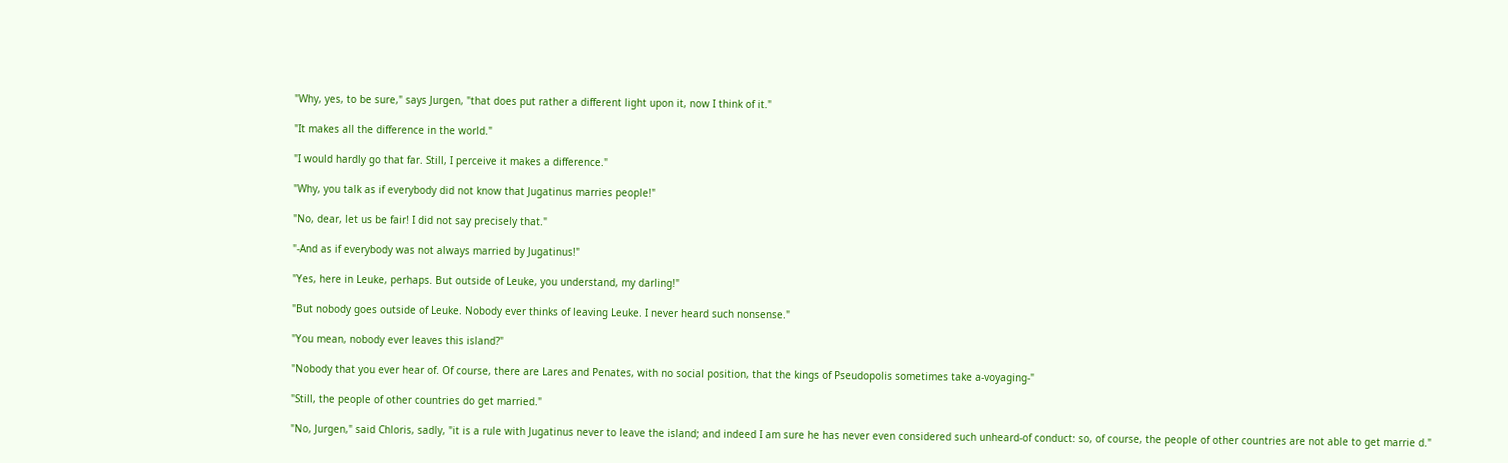"Why, yes, to be sure," says Jurgen, "that does put rather a different light upon it, now I think of it."

"It makes all the difference in the world."

"I would hardly go that far. Still, I perceive it makes a difference."

"Why, you talk as if everybody did not know that Jugatinus marries people!"

"No, dear, let us be fair! I did not say precisely that."

"-And as if everybody was not always married by Jugatinus!"

"Yes, here in Leuke, perhaps. But outside of Leuke, you understand, my darling!"

"But nobody goes outside of Leuke. Nobody ever thinks of leaving Leuke. I never heard such nonsense."

"You mean, nobody ever leaves this island?"

"Nobody that you ever hear of. Of course, there are Lares and Penates, with no social position, that the kings of Pseudopolis sometimes take a-voyaging-"

"Still, the people of other countries do get married."

"No, Jurgen," said Chloris, sadly, "it is a rule with Jugatinus never to leave the island; and indeed I am sure he has never even considered such unheard-of conduct: so, of course, the people of other countries are not able to get marrie d."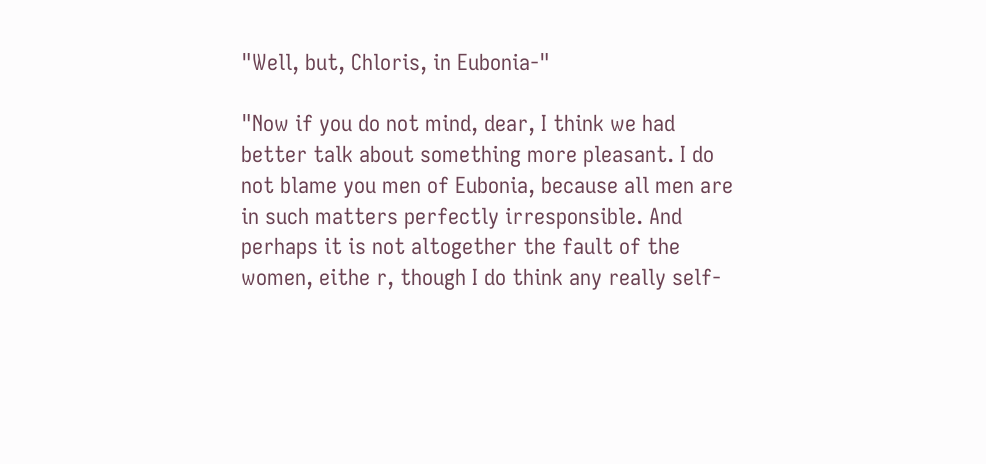"Well, but, Chloris, in Eubonia-"

"Now if you do not mind, dear, I think we had better talk about something more pleasant. I do not blame you men of Eubonia, because all men are in such matters perfectly irresponsible. And perhaps it is not altogether the fault of the women, eithe r, though I do think any really self-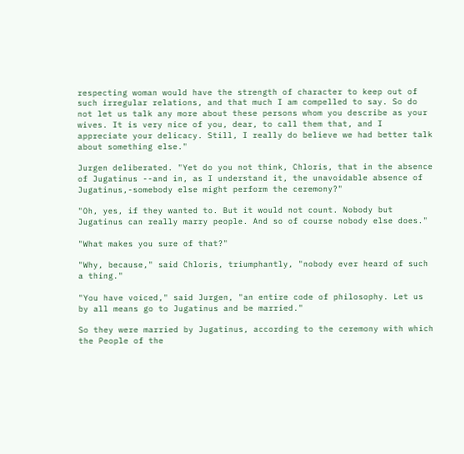respecting woman would have the strength of character to keep out of such irregular relations, and that much I am compelled to say. So do not let us talk any more about these persons whom you describe as your wives. It is very nice of you, dear, to call them that, and I appreciate your delicacy. Still, I really do believe we had better talk about something else."

Jurgen deliberated. "Yet do you not think, Chloris, that in the absence of Jugatinus --and in, as I understand it, the unavoidable absence of Jugatinus,-somebody else might perform the ceremony?"

"Oh, yes, if they wanted to. But it would not count. Nobody but Jugatinus can really marry people. And so of course nobody else does."

"What makes you sure of that?"

"Why, because," said Chloris, triumphantly, "nobody ever heard of such a thing."

"You have voiced," said Jurgen, "an entire code of philosophy. Let us by all means go to Jugatinus and be married."

So they were married by Jugatinus, according to the ceremony with which the People of the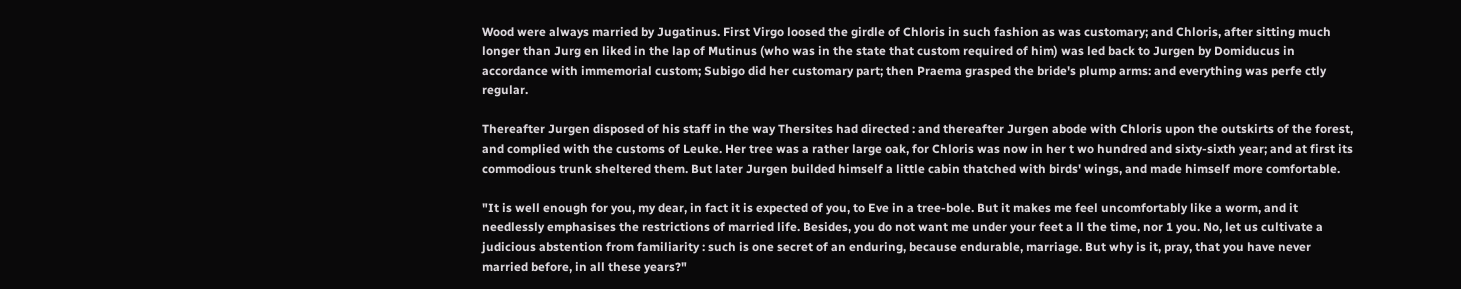Wood were always married by Jugatinus. First Virgo loosed the girdle of Chloris in such fashion as was customary; and Chloris, after sitting much longer than Jurg en liked in the lap of Mutinus (who was in the state that custom required of him) was led back to Jurgen by Domiducus in accordance with immemorial custom; Subigo did her customary part; then Praema grasped the bride's plump arms: and everything was perfe ctly regular.

Thereafter Jurgen disposed of his staff in the way Thersites had directed : and thereafter Jurgen abode with Chloris upon the outskirts of the forest, and complied with the customs of Leuke. Her tree was a rather large oak, for Chloris was now in her t wo hundred and sixty-sixth year; and at first its commodious trunk sheltered them. But later Jurgen builded himself a little cabin thatched with birds' wings, and made himself more comfortable.

"It is well enough for you, my dear, in fact it is expected of you, to Eve in a tree-bole. But it makes me feel uncomfortably like a worm, and it needlessly emphasises the restrictions of married life. Besides, you do not want me under your feet a ll the time, nor 1 you. No, let us cultivate a judicious abstention from familiarity : such is one secret of an enduring, because endurable, marriage. But why is it, pray, that you have never married before, in all these years?"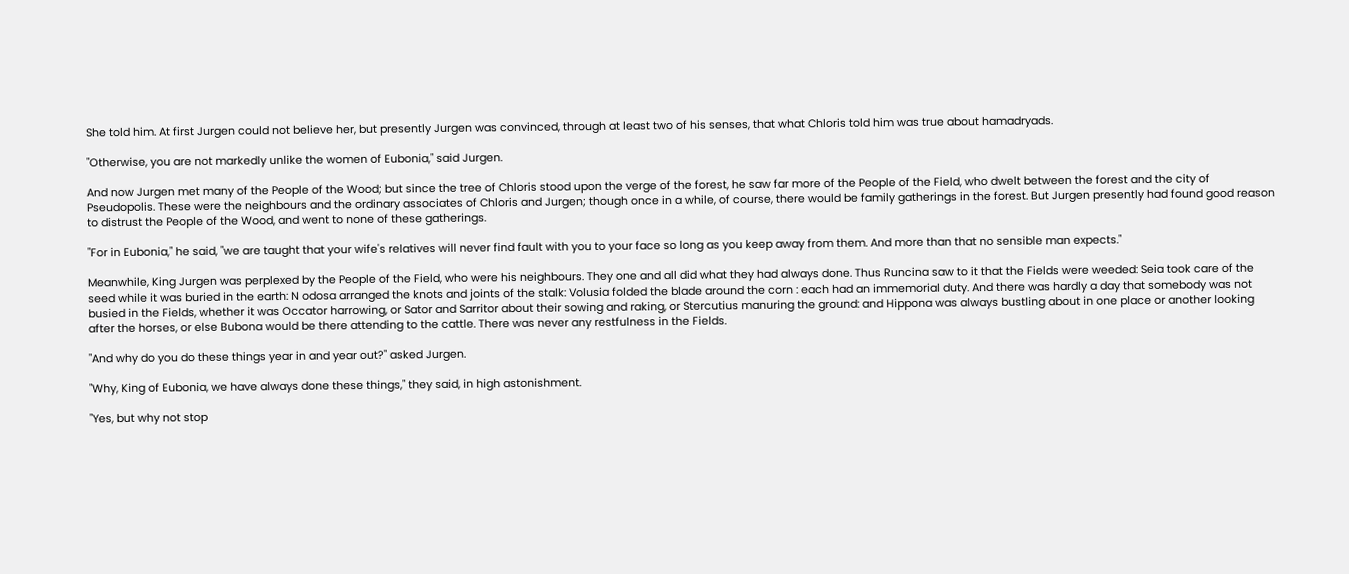She told him. At first Jurgen could not believe her, but presently Jurgen was convinced, through at least two of his senses, that what Chloris told him was true about hamadryads.

"Otherwise, you are not markedly unlike the women of Eubonia," said Jurgen.

And now Jurgen met many of the People of the Wood; but since the tree of Chloris stood upon the verge of the forest, he saw far more of the People of the Field, who dwelt between the forest and the city of Pseudopolis. These were the neighbours and the ordinary associates of Chloris and Jurgen; though once in a while, of course, there would be family gatherings in the forest. But Jurgen presently had found good reason to distrust the People of the Wood, and went to none of these gatherings.

"For in Eubonia," he said, "we are taught that your wife's relatives will never find fault with you to your face so long as you keep away from them. And more than that no sensible man expects."

Meanwhile, King Jurgen was perplexed by the People of the Field, who were his neighbours. They one and all did what they had always done. Thus Runcina saw to it that the Fields were weeded: Seia took care of the seed while it was buried in the earth: N odosa arranged the knots and joints of the stalk: Volusia folded the blade around the corn : each had an immemorial duty. And there was hardly a day that somebody was not busied in the Fields, whether it was Occator harrowing, or Sator and Sarritor about their sowing and raking, or Stercutius manuring the ground: and Hippona was always bustling about in one place or another looking after the horses, or else Bubona would be there attending to the cattle. There was never any restfulness in the Fields.

"And why do you do these things year in and year out?" asked Jurgen.

"Why, King of Eubonia, we have always done these things," they said, in high astonishment.

"Yes, but why not stop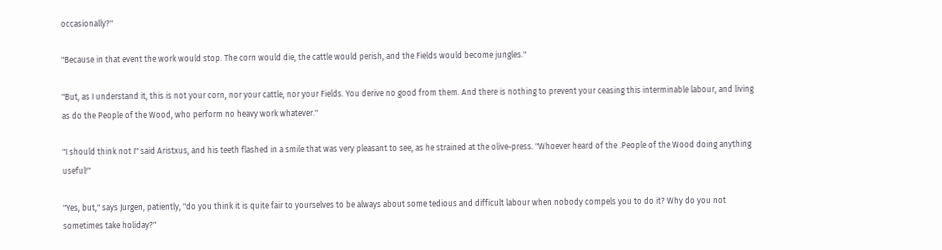occasionally?"

"Because in that event the work would stop. The corn would die, the cattle would perish, and the Fields would become jungles."

"But, as I understand it, this is not your corn, nor your cattle, nor your Fields. You derive no good from them. And there is nothing to prevent your ceasing this interminable labour, and living as do the People of the Wood, who perform no heavy work whatever."

"I should think not I" said Aristxus, and his teeth flashed in a smile that was very pleasant to see, as he strained at the olive-press. "Whoever heard of the .People of the Wood doing anything useful!"

"Yes, but," says Jurgen, patiently, "do you think it is quite fair to yourselves to be always about some tedious and difficult labour when nobody compels you to do it? Why do you not sometimes take holiday?"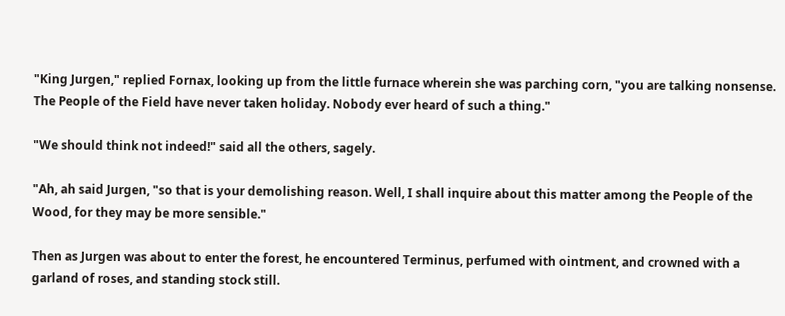"King Jurgen," replied Fornax, looking up from the little furnace wherein she was parching corn, "you are talking nonsense. The People of the Field have never taken holiday. Nobody ever heard of such a thing."

"We should think not indeed!" said all the others, sagely.

"Ah, ah said Jurgen, "so that is your demolishing reason. Well, I shall inquire about this matter among the People of the Wood, for they may be more sensible."

Then as Jurgen was about to enter the forest, he encountered Terminus, perfumed with ointment, and crowned with a garland of roses, and standing stock still.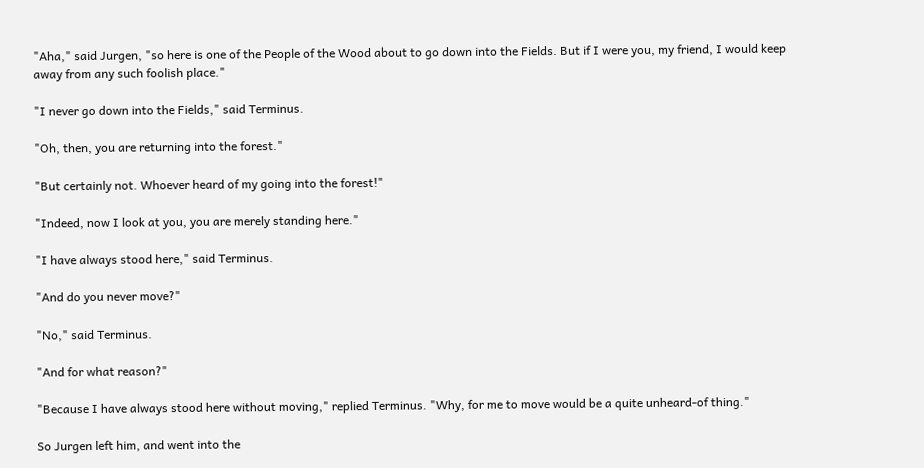"Aha," said Jurgen, "so here is one of the People of the Wood about to go down into the Fields. But if I were you, my friend, I would keep away from any such foolish place."

"I never go down into the Fields," said Terminus.

"Oh, then, you are returning into the forest."

"But certainly not. Whoever heard of my going into the forest!"

"Indeed, now I look at you, you are merely standing here."

"I have always stood here," said Terminus.

"And do you never move?"

"No," said Terminus.

"And for what reason?"

"Because I have always stood here without moving," replied Terminus. "Why, for me to move would be a quite unheard-of thing."

So Jurgen left him, and went into the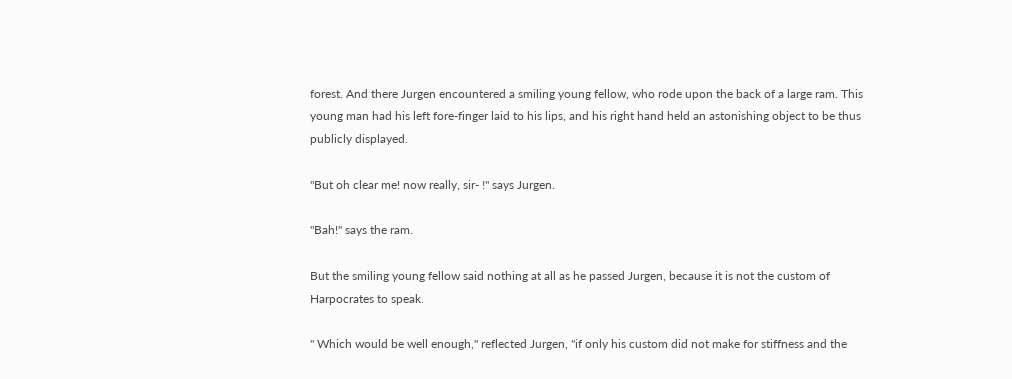forest. And there Jurgen encountered a smiling young fellow, who rode upon the back of a large ram. This young man had his left fore-finger laid to his lips, and his right hand held an astonishing object to be thus publicly displayed.

"But oh clear me! now really, sir- !" says Jurgen.

"Bah!" says the ram.

But the smiling young fellow said nothing at all as he passed Jurgen, because it is not the custom of Harpocrates to speak.

" Which would be well enough," reflected Jurgen, "if only his custom did not make for stiffness and the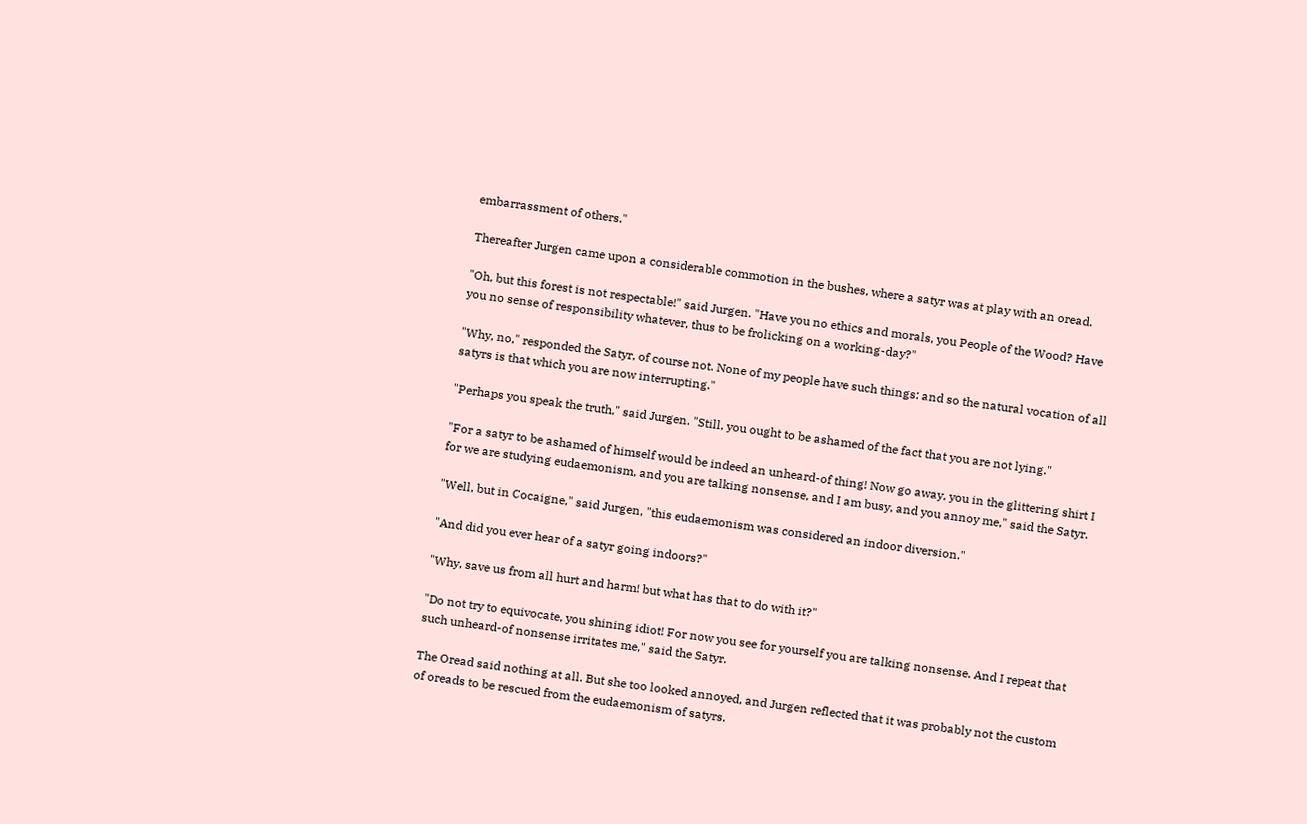embarrassment of others."

Thereafter Jurgen came upon a considerable commotion in the bushes, where a satyr was at play with an oread.

"Oh, but this forest is not respectable!" said Jurgen. "Have you no ethics and morals, you People of the Wood? Have you no sense of responsibility whatever, thus to be frolicking on a working-day?"

"Why, no," responded the Satyr, of course not. None of my people have such things: and so the natural vocation of all satyrs is that which you are now interrupting."

"Perhaps you speak the truth," said Jurgen. "Still, you ought to be ashamed of the fact that you are not lying."

"For a satyr to be ashamed of himself would be indeed an unheard-of thing! Now go away, you in the glittering shirt I for we are studying eudaemonism, and you are talking nonsense, and I am busy, and you annoy me," said the Satyr.

"Well, but in Cocaigne," said Jurgen, "this eudaemonism was considered an indoor diversion."

"And did you ever hear of a satyr going indoors?"

"Why, save us from all hurt and harm! but what has that to do with it?"

"Do not try to equivocate, you shining idiot! For now you see for yourself you are talking nonsense. And I repeat that such unheard-of nonsense irritates me," said the Satyr.

The Oread said nothing at all. But she too looked annoyed, and Jurgen reflected that it was probably not the custom of oreads to be rescued from the eudaemonism of satyrs.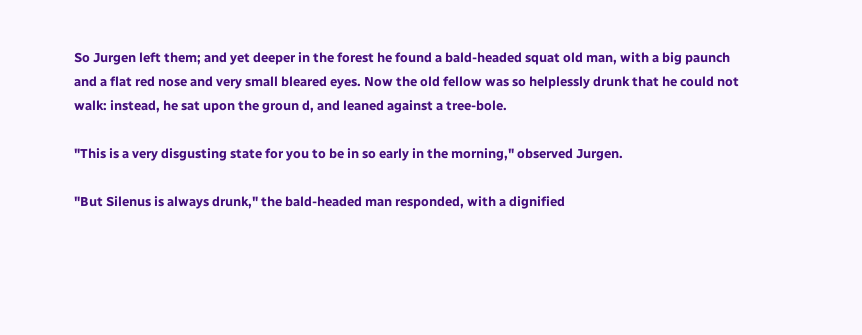So Jurgen left them; and yet deeper in the forest he found a bald-headed squat old man, with a big paunch and a flat red nose and very small bleared eyes. Now the old fellow was so helplessly drunk that he could not walk: instead, he sat upon the groun d, and leaned against a tree-bole.

"This is a very disgusting state for you to be in so early in the morning," observed Jurgen.

"But Silenus is always drunk," the bald-headed man responded, with a dignified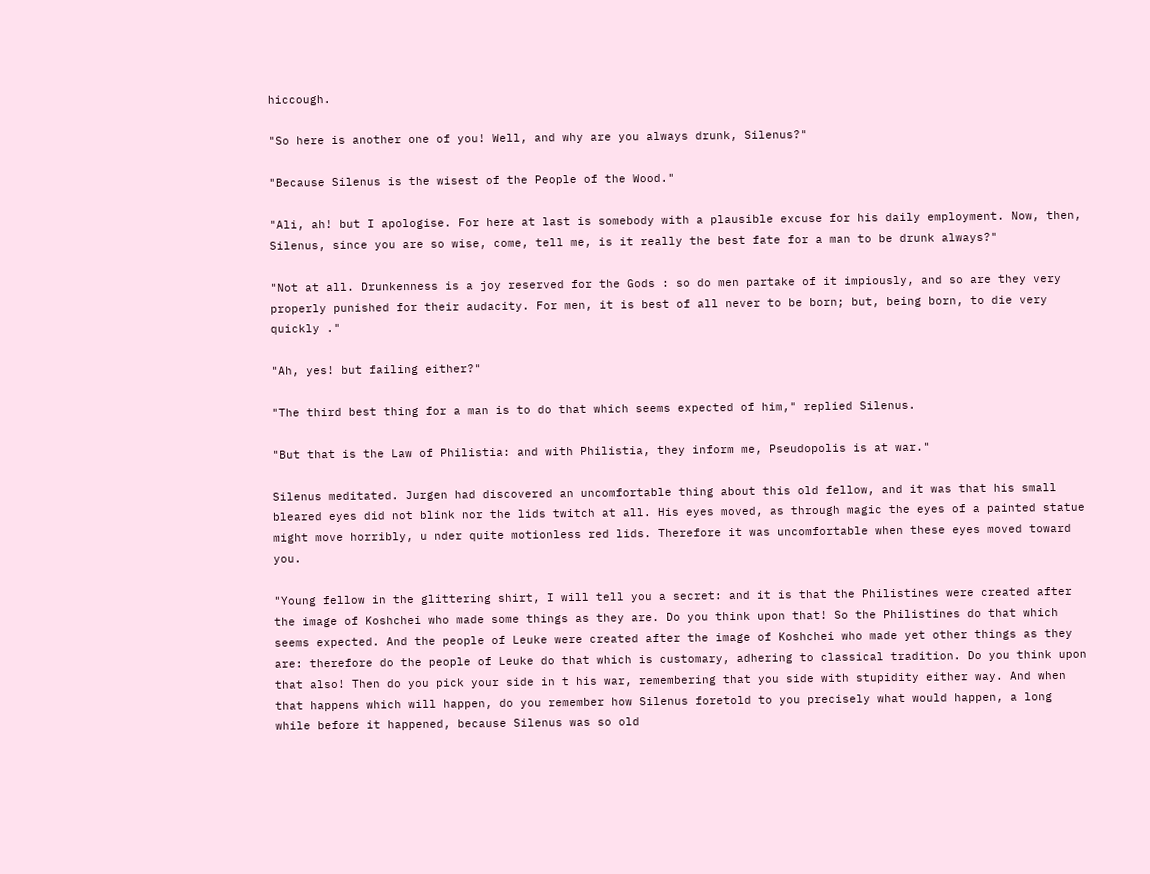hiccough.

"So here is another one of you! Well, and why are you always drunk, Silenus?"

"Because Silenus is the wisest of the People of the Wood."

"Ali, ah! but I apologise. For here at last is somebody with a plausible excuse for his daily employment. Now, then, Silenus, since you are so wise, come, tell me, is it really the best fate for a man to be drunk always?"

"Not at all. Drunkenness is a joy reserved for the Gods : so do men partake of it impiously, and so are they very properly punished for their audacity. For men, it is best of all never to be born; but, being born, to die very quickly ."

"Ah, yes! but failing either?"

"The third best thing for a man is to do that which seems expected of him," replied Silenus.

"But that is the Law of Philistia: and with Philistia, they inform me, Pseudopolis is at war."

Silenus meditated. Jurgen had discovered an uncomfortable thing about this old fellow, and it was that his small bleared eyes did not blink nor the lids twitch at all. His eyes moved, as through magic the eyes of a painted statue might move horribly, u nder quite motionless red lids. Therefore it was uncomfortable when these eyes moved toward you.

"Young fellow in the glittering shirt, I will tell you a secret: and it is that the Philistines were created after the image of Koshchei who made some things as they are. Do you think upon that! So the Philistines do that which seems expected. And the people of Leuke were created after the image of Koshchei who made yet other things as they are: therefore do the people of Leuke do that which is customary, adhering to classical tradition. Do you think upon that also! Then do you pick your side in t his war, remembering that you side with stupidity either way. And when that happens which will happen, do you remember how Silenus foretold to you precisely what would happen, a long while before it happened, because Silenus was so old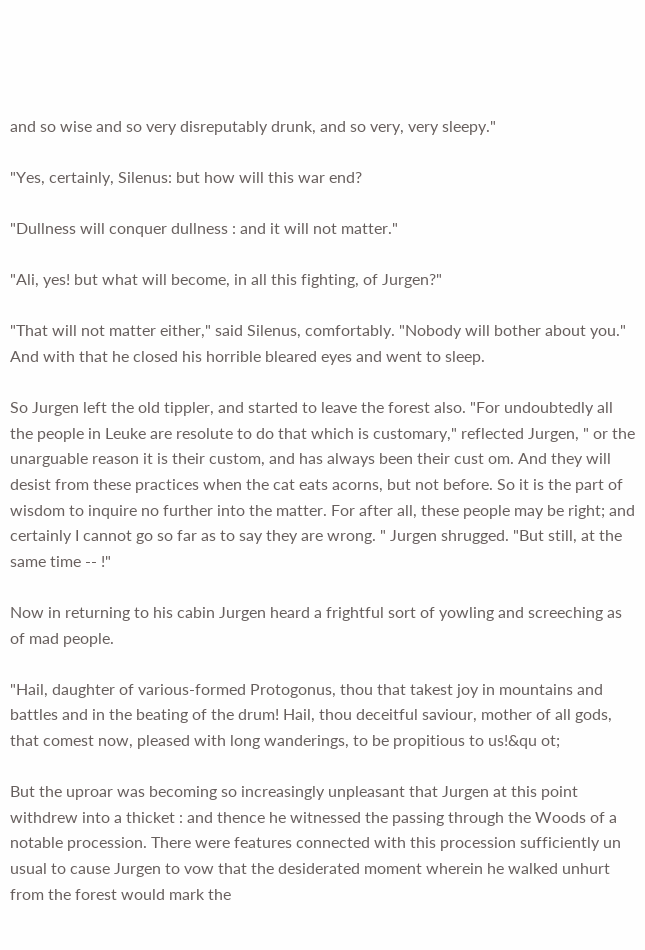and so wise and so very disreputably drunk, and so very, very sleepy."

"Yes, certainly, Silenus: but how will this war end?

"Dullness will conquer dullness : and it will not matter."

"Ali, yes! but what will become, in all this fighting, of Jurgen?"

"That will not matter either," said Silenus, comfortably. "Nobody will bother about you." And with that he closed his horrible bleared eyes and went to sleep.

So Jurgen left the old tippler, and started to leave the forest also. "For undoubtedly all the people in Leuke are resolute to do that which is customary," reflected Jurgen, " or the unarguable reason it is their custom, and has always been their cust om. And they will desist from these practices when the cat eats acorns, but not before. So it is the part of wisdom to inquire no further into the matter. For after all, these people may be right; and certainly I cannot go so far as to say they are wrong. " Jurgen shrugged. "But still, at the same time -- !"

Now in returning to his cabin Jurgen heard a frightful sort of yowling and screeching as of mad people.

"Hail, daughter of various-formed Protogonus, thou that takest joy in mountains and battles and in the beating of the drum! Hail, thou deceitful saviour, mother of all gods, that comest now, pleased with long wanderings, to be propitious to us!&qu ot;

But the uproar was becoming so increasingly unpleasant that Jurgen at this point withdrew into a thicket : and thence he witnessed the passing through the Woods of a notable procession. There were features connected with this procession sufficiently un usual to cause Jurgen to vow that the desiderated moment wherein he walked unhurt from the forest would mark the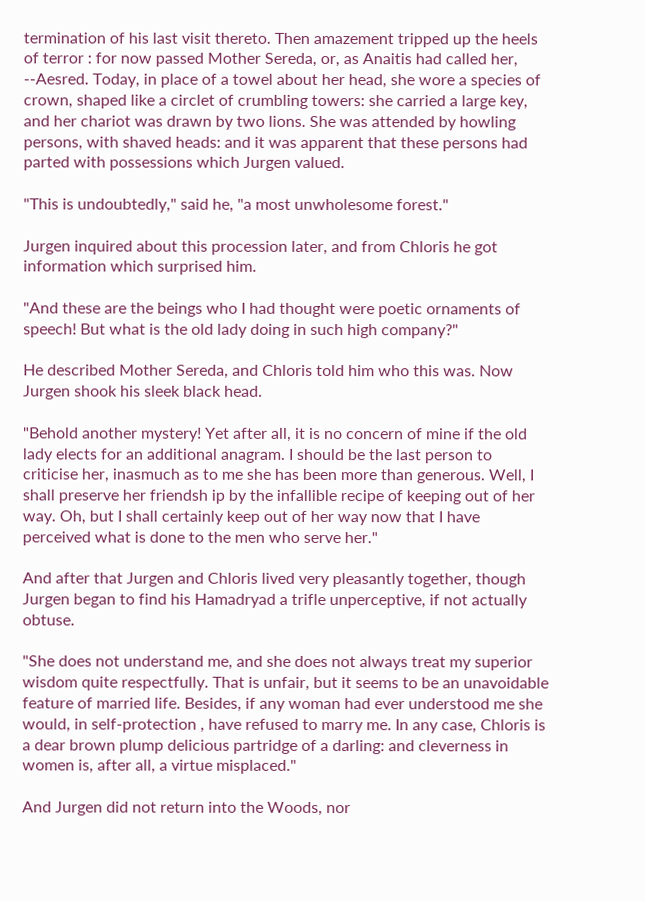termination of his last visit thereto. Then amazement tripped up the heels of terror : for now passed Mother Sereda, or, as Anaitis had called her, --Aesred. Today, in place of a towel about her head, she wore a species of crown, shaped like a circlet of crumbling towers: she carried a large key, and her chariot was drawn by two lions. She was attended by howling persons, with shaved heads: and it was apparent that these persons had parted with possessions which Jurgen valued.

"This is undoubtedly," said he, "a most unwholesome forest."

Jurgen inquired about this procession later, and from Chloris he got information which surprised him.

"And these are the beings who I had thought were poetic ornaments of speech! But what is the old lady doing in such high company?"

He described Mother Sereda, and Chloris told him who this was. Now Jurgen shook his sleek black head.

"Behold another mystery! Yet after all, it is no concern of mine if the old lady elects for an additional anagram. I should be the last person to criticise her, inasmuch as to me she has been more than generous. Well, I shall preserve her friendsh ip by the infallible recipe of keeping out of her way. Oh, but I shall certainly keep out of her way now that I have perceived what is done to the men who serve her."

And after that Jurgen and Chloris lived very pleasantly together, though Jurgen began to find his Hamadryad a trifle unperceptive, if not actually obtuse.

"She does not understand me, and she does not always treat my superior wisdom quite respectfully. That is unfair, but it seems to be an unavoidable feature of married life. Besides, if any woman had ever understood me she would, in self-protection , have refused to marry me. In any case, Chloris is a dear brown plump delicious partridge of a darling: and cleverness in women is, after all, a virtue misplaced."

And Jurgen did not return into the Woods, nor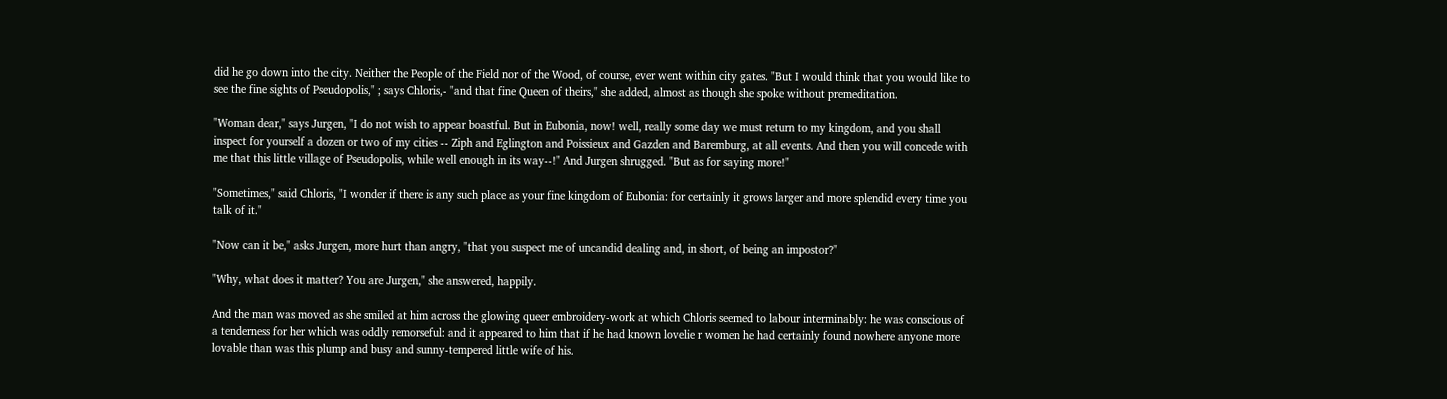did he go down into the city. Neither the People of the Field nor of the Wood, of course, ever went within city gates. "But I would think that you would like to see the fine sights of Pseudopolis," ; says Chloris,- "and that fine Queen of theirs," she added, almost as though she spoke without premeditation.

"Woman dear," says Jurgen, "I do not wish to appear boastful. But in Eubonia, now! well, really some day we must return to my kingdom, and you shall inspect for yourself a dozen or two of my cities -- Ziph and Eglington and Poissieux and Gazden and Baremburg, at all events. And then you will concede with me that this little village of Pseudopolis, while well enough in its way--!" And Jurgen shrugged. "But as for saying more!"

"Sometimes," said Chloris, "I wonder if there is any such place as your fine kingdom of Eubonia: for certainly it grows larger and more splendid every time you talk of it."

"Now can it be," asks Jurgen, more hurt than angry, "that you suspect me of uncandid dealing and, in short, of being an impostor?"

"Why, what does it matter? You are Jurgen," she answered, happily.

And the man was moved as she smiled at him across the glowing queer embroidery-work at which Chloris seemed to labour interminably: he was conscious of a tenderness for her which was oddly remorseful: and it appeared to him that if he had known lovelie r women he had certainly found nowhere anyone more lovable than was this plump and busy and sunny-tempered little wife of his.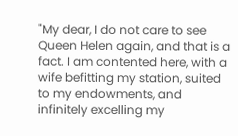"My dear, I do not care to see Queen Helen again, and that is a fact. I am contented here, with a wife befitting my station, suited to my endowments, and infinitely excelling my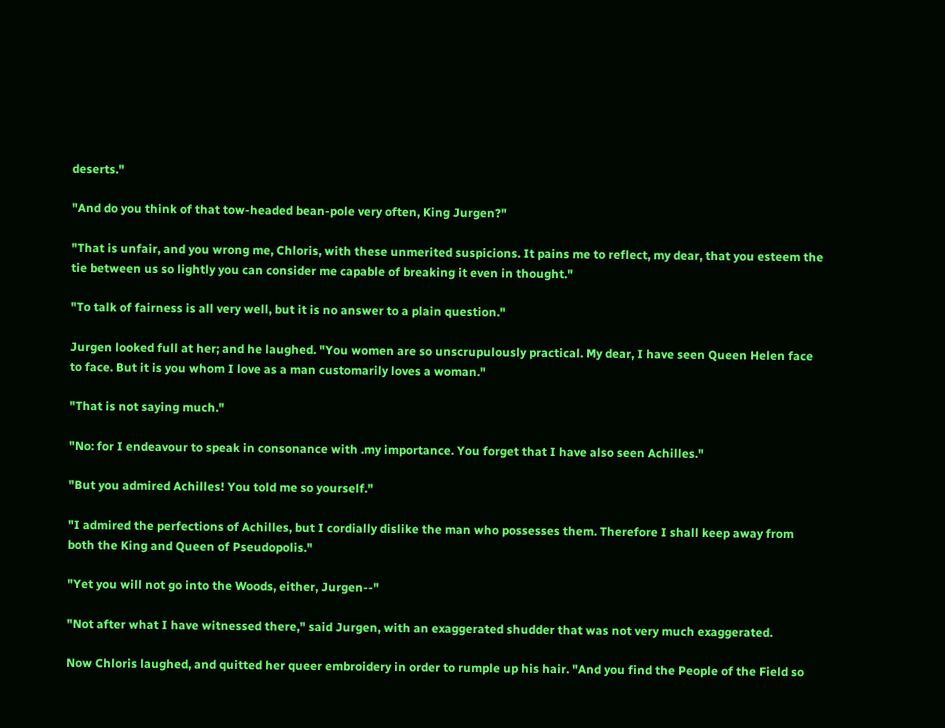deserts."

"And do you think of that tow-headed bean-pole very often, King Jurgen?"

"That is unfair, and you wrong me, Chloris, with these unmerited suspicions. It pains me to reflect, my dear, that you esteem the tie between us so lightly you can consider me capable of breaking it even in thought."

"To talk of fairness is all very well, but it is no answer to a plain question."

Jurgen looked full at her; and he laughed. "You women are so unscrupulously practical. My dear, I have seen Queen Helen face to face. But it is you whom I love as a man customarily loves a woman."

"That is not saying much."

"No: for I endeavour to speak in consonance with .my importance. You forget that I have also seen Achilles."

"But you admired Achilles! You told me so yourself."

"I admired the perfections of Achilles, but I cordially dislike the man who possesses them. Therefore I shall keep away from both the King and Queen of Pseudopolis."

"Yet you will not go into the Woods, either, Jurgen--"

"Not after what I have witnessed there," said Jurgen, with an exaggerated shudder that was not very much exaggerated.

Now Chloris laughed, and quitted her queer embroidery in order to rumple up his hair. "And you find the People of the Field so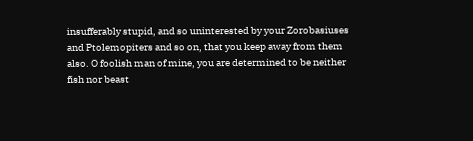insufferably stupid, and so uninterested by your Zorobasiuses and Ptolemopiters and so on, that you keep away from them also. O foolish man of mine, you are determined to be neither fish nor beast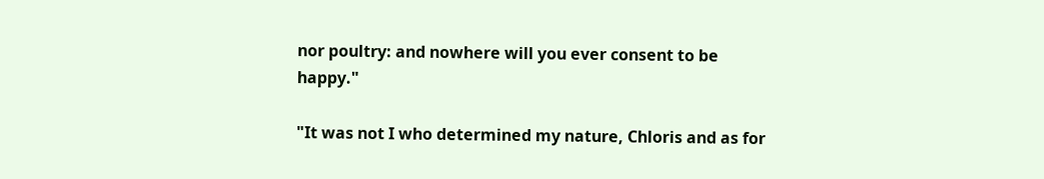nor poultry: and nowhere will you ever consent to be happy."

"It was not I who determined my nature, Chloris and as for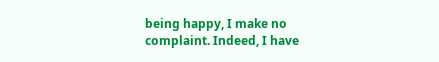being happy, I make no complaint. Indeed, I have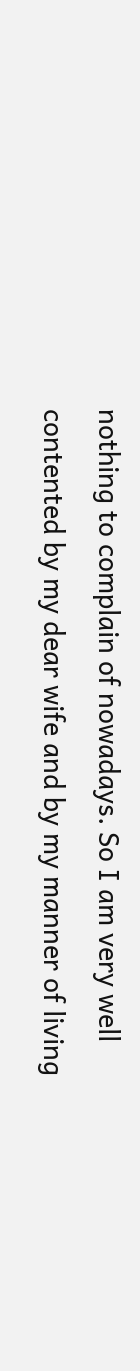nothing to complain of nowadays. So I am very well contented by my dear wife and by my manner of living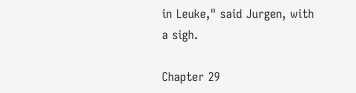in Leuke," said Jurgen, with a sigh.

Chapter 29